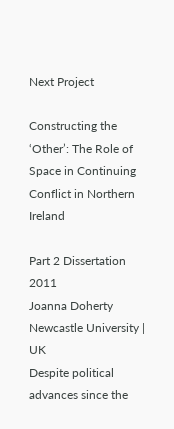Next Project

Constructing the ‘Other’: The Role of Space in Continuing Conflict in Northern Ireland

Part 2 Dissertation 2011
Joanna Doherty
Newcastle University | UK
Despite political advances since the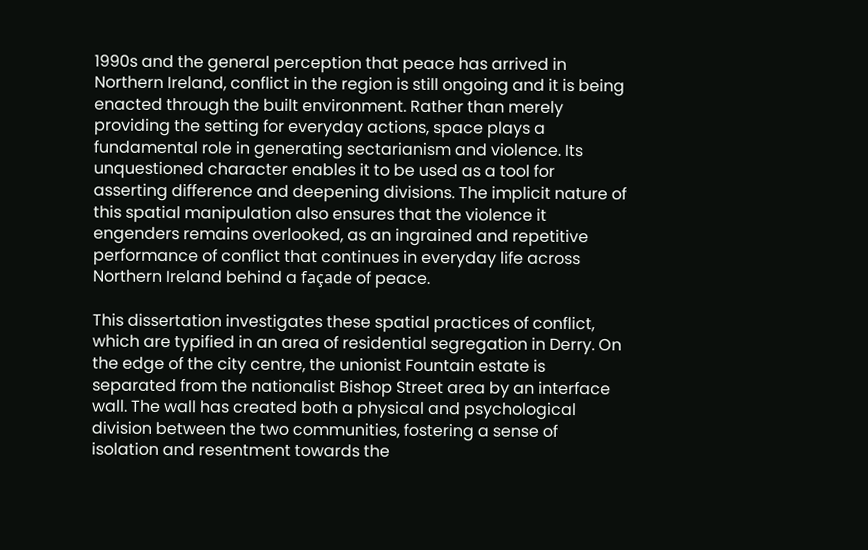1990s and the general perception that peace has arrived in Northern Ireland, conflict in the region is still ongoing and it is being enacted through the built environment. Rather than merely providing the setting for everyday actions, space plays a fundamental role in generating sectarianism and violence. Its unquestioned character enables it to be used as a tool for asserting difference and deepening divisions. The implicit nature of this spatial manipulation also ensures that the violence it engenders remains overlooked, as an ingrained and repetitive performance of conflict that continues in everyday life across Northern Ireland behind a façade of peace.

This dissertation investigates these spatial practices of conflict, which are typified in an area of residential segregation in Derry. On the edge of the city centre, the unionist Fountain estate is separated from the nationalist Bishop Street area by an interface wall. The wall has created both a physical and psychological division between the two communities, fostering a sense of isolation and resentment towards the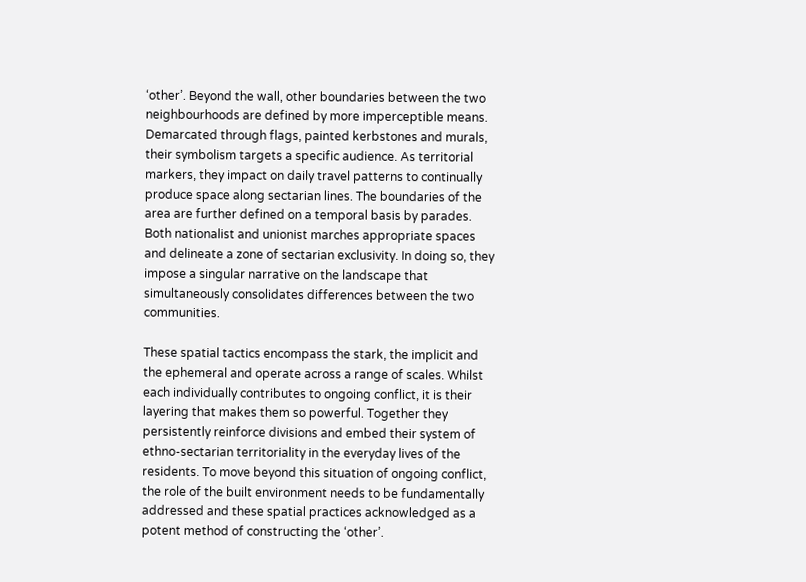‘other’. Beyond the wall, other boundaries between the two neighbourhoods are defined by more imperceptible means. Demarcated through flags, painted kerbstones and murals, their symbolism targets a specific audience. As territorial markers, they impact on daily travel patterns to continually produce space along sectarian lines. The boundaries of the area are further defined on a temporal basis by parades. Both nationalist and unionist marches appropriate spaces and delineate a zone of sectarian exclusivity. In doing so, they impose a singular narrative on the landscape that simultaneously consolidates differences between the two communities.

These spatial tactics encompass the stark, the implicit and the ephemeral and operate across a range of scales. Whilst each individually contributes to ongoing conflict, it is their layering that makes them so powerful. Together they persistently reinforce divisions and embed their system of ethno-sectarian territoriality in the everyday lives of the residents. To move beyond this situation of ongoing conflict, the role of the built environment needs to be fundamentally addressed and these spatial practices acknowledged as a potent method of constructing the ‘other’.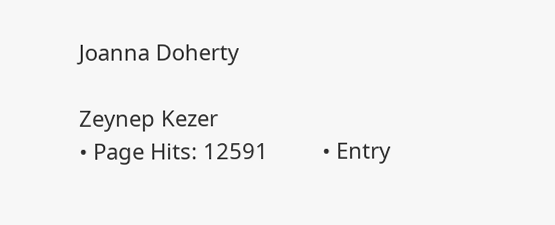Joanna Doherty

Zeynep Kezer
• Page Hits: 12591         • Entry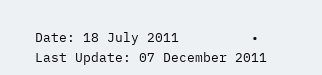Date: 18 July 2011         • Last Update: 07 December 2011